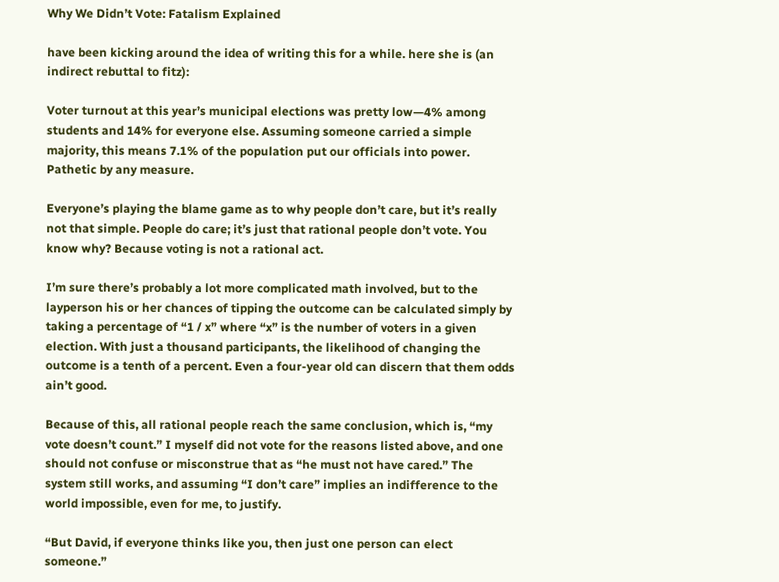Why We Didn’t Vote: Fatalism Explained

have been kicking around the idea of writing this for a while. here she is (an indirect rebuttal to fitz):

Voter turnout at this year’s municipal elections was pretty low—4% among students and 14% for everyone else. Assuming someone carried a simple majority, this means 7.1% of the population put our officials into power. Pathetic by any measure.

Everyone’s playing the blame game as to why people don’t care, but it’s really not that simple. People do care; it’s just that rational people don’t vote. You know why? Because voting is not a rational act.

I’m sure there’s probably a lot more complicated math involved, but to the layperson his or her chances of tipping the outcome can be calculated simply by taking a percentage of “1 / x” where “x” is the number of voters in a given election. With just a thousand participants, the likelihood of changing the outcome is a tenth of a percent. Even a four-year old can discern that them odds ain’t good.

Because of this, all rational people reach the same conclusion, which is, “my vote doesn’t count.” I myself did not vote for the reasons listed above, and one should not confuse or misconstrue that as “he must not have cared.” The system still works, and assuming “I don’t care” implies an indifference to the world impossible, even for me, to justify.

“But David, if everyone thinks like you, then just one person can elect someone.”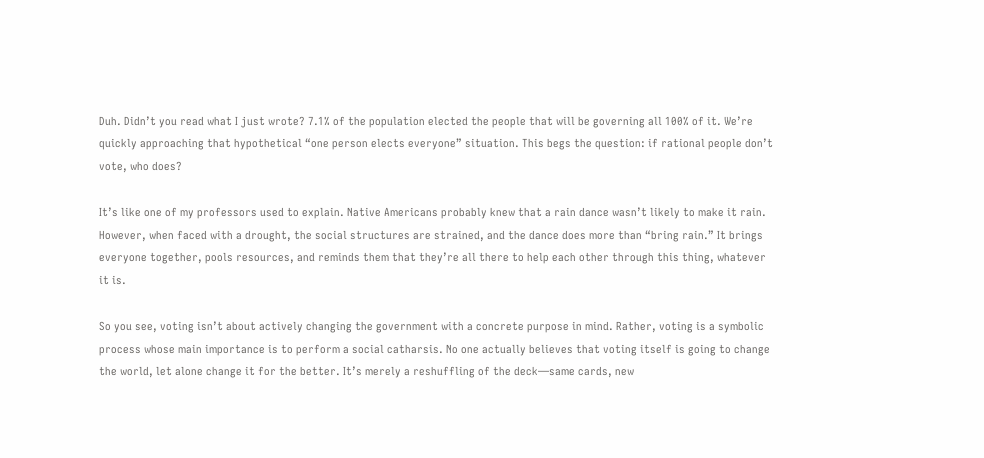Duh. Didn’t you read what I just wrote? 7.1% of the population elected the people that will be governing all 100% of it. We’re quickly approaching that hypothetical “one person elects everyone” situation. This begs the question: if rational people don’t vote, who does?

It’s like one of my professors used to explain. Native Americans probably knew that a rain dance wasn’t likely to make it rain. However, when faced with a drought, the social structures are strained, and the dance does more than “bring rain.” It brings everyone together, pools resources, and reminds them that they’re all there to help each other through this thing, whatever it is.

So you see, voting isn’t about actively changing the government with a concrete purpose in mind. Rather, voting is a symbolic process whose main importance is to perform a social catharsis. No one actually believes that voting itself is going to change the world, let alone change it for the better. It’s merely a reshuffling of the deck—same cards, new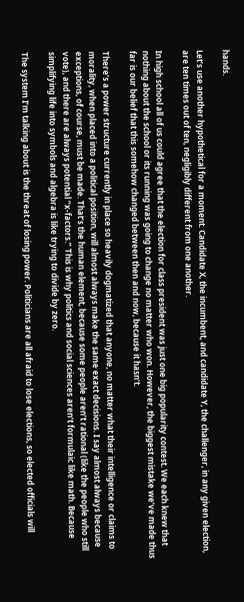hands.

Let’s use another hypothetical for a moment. Candidate X, the incumbent, and candidate Y, the challenger, in any given election, are ten times out of ten, negligibly different from one another.

In high school all of us could agree that the election for class president was just one big popularity contest. We each knew that nothing about the school or its running was going to change no matter who won. However, the biggest mistake we’ve made thus far is our belief that this somehow changed between then and now, because it hasn’t.

There’s a power structure currently in place so heavily dogmatized that anyone, no matter what their intelligence or claims to morality, when placed into a political position, will almost always make the same exact decisions. I say almost always because exceptions, of course, must be made. That’s the human element, because some people aren’t rational (like the people who still vote), and there are always potential “x-factors.” This is why politics and social sciences aren’t formulaic like math. Because simplifying life into symbols and algebra is like trying to divide by zero.

The system I’m talking about is the threat of losing power. Politicians are all afraid to lose elections, so elected officials will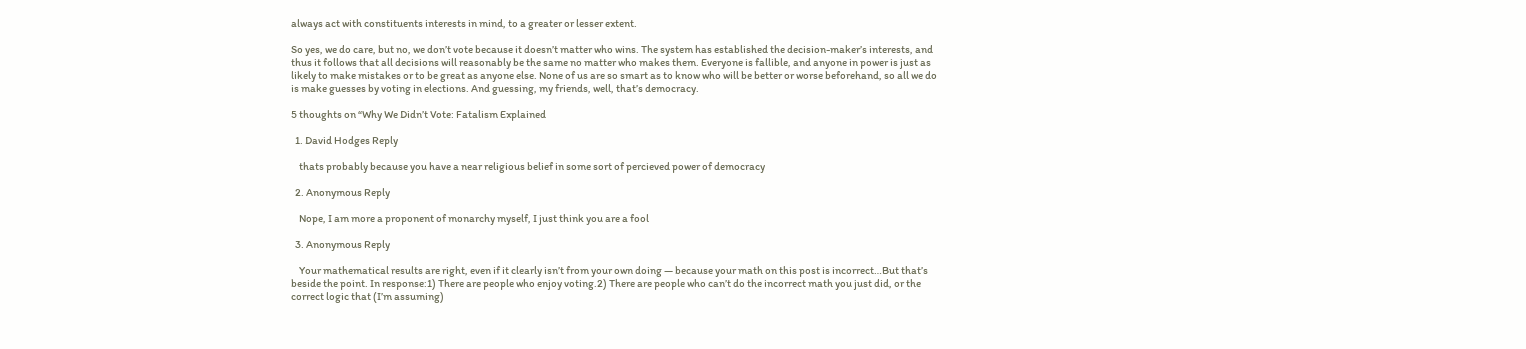always act with constituents interests in mind, to a greater or lesser extent.

So yes, we do care, but no, we don’t vote because it doesn’t matter who wins. The system has established the decision-maker’s interests, and thus it follows that all decisions will reasonably be the same no matter who makes them. Everyone is fallible, and anyone in power is just as likely to make mistakes or to be great as anyone else. None of us are so smart as to know who will be better or worse beforehand, so all we do is make guesses by voting in elections. And guessing, my friends, well, that’s democracy.

5 thoughts on “Why We Didn’t Vote: Fatalism Explained

  1. David Hodges Reply

    thats probably because you have a near religious belief in some sort of percieved power of democracy

  2. Anonymous Reply

    Nope, I am more a proponent of monarchy myself, I just think you are a fool

  3. Anonymous Reply

    Your mathematical results are right, even if it clearly isn’t from your own doing — because your math on this post is incorrect…But that’s beside the point. In response:1) There are people who enjoy voting.2) There are people who can’t do the incorrect math you just did, or the correct logic that (I’m assuming)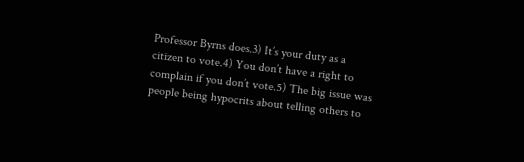Professor Byrns does.3) It’s your duty as a citizen to vote.4) You don’t have a right to complain if you don’t vote.5) The big issue was people being hypocrits about telling others to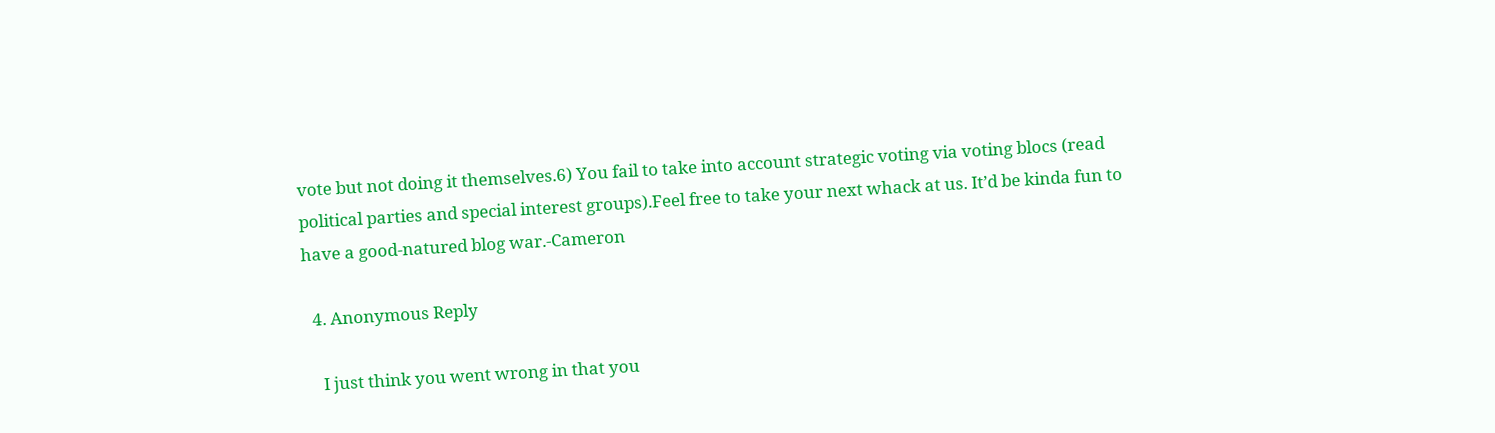vote but not doing it themselves.6) You fail to take into account strategic voting via voting blocs (read political parties and special interest groups).Feel free to take your next whack at us. It’d be kinda fun to have a good-natured blog war.-Cameron

  4. Anonymous Reply

    I just think you went wrong in that you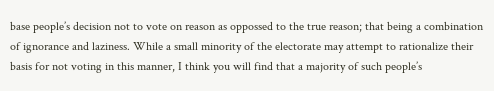base people’s decision not to vote on reason as oppossed to the true reason; that being a combination of ignorance and laziness. While a small minority of the electorate may attempt to rationalize their basis for not voting in this manner, I think you will find that a majority of such people’s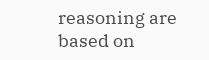reasoning are based on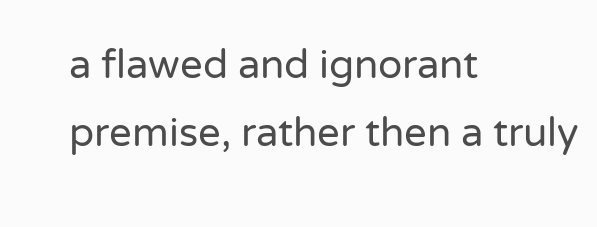a flawed and ignorant premise, rather then a truly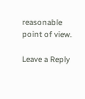reasonable point of view.

Leave a Reply